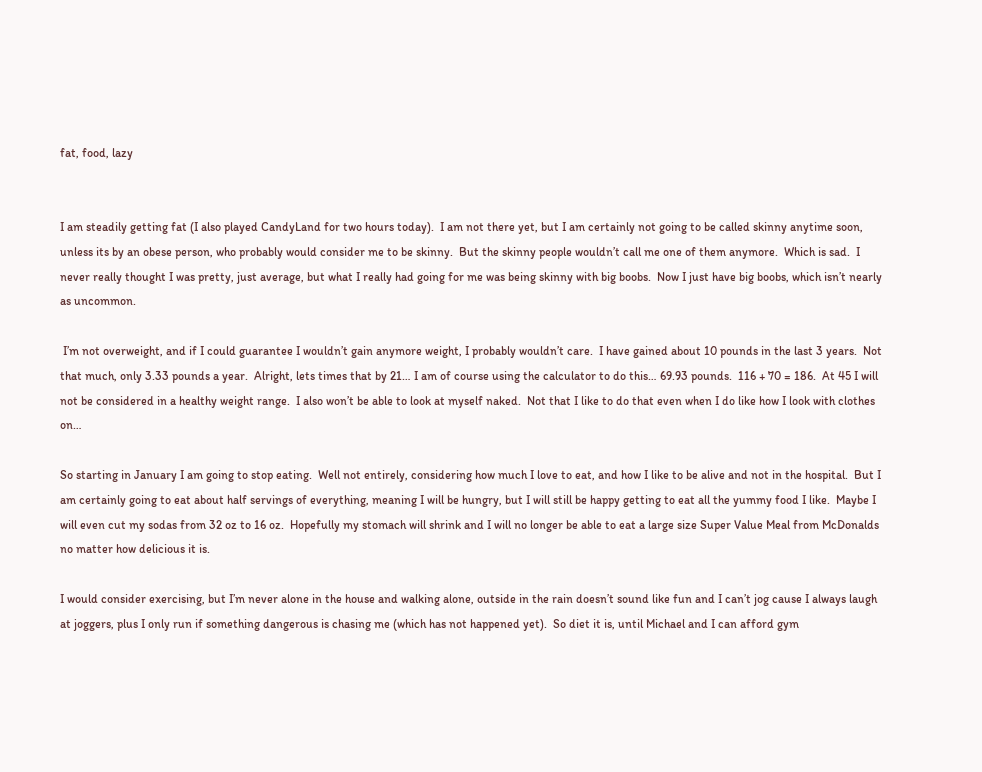fat, food, lazy


I am steadily getting fat (I also played CandyLand for two hours today).  I am not there yet, but I am certainly not going to be called skinny anytime soon, unless its by an obese person, who probably would consider me to be skinny.  But the skinny people wouldn’t call me one of them anymore.  Which is sad.  I never really thought I was pretty, just average, but what I really had going for me was being skinny with big boobs.  Now I just have big boobs, which isn’t nearly as uncommon.

 I’m not overweight, and if I could guarantee I wouldn’t gain anymore weight, I probably wouldn’t care.  I have gained about 10 pounds in the last 3 years.  Not that much, only 3.33 pounds a year.  Alright, lets times that by 21… I am of course using the calculator to do this… 69.93 pounds.  116 + 70 = 186.  At 45 I will not be considered in a healthy weight range.  I also won’t be able to look at myself naked.  Not that I like to do that even when I do like how I look with clothes on…

So starting in January I am going to stop eating.  Well not entirely, considering how much I love to eat, and how I like to be alive and not in the hospital.  But I am certainly going to eat about half servings of everything, meaning I will be hungry, but I will still be happy getting to eat all the yummy food I like.  Maybe I will even cut my sodas from 32 oz to 16 oz.  Hopefully my stomach will shrink and I will no longer be able to eat a large size Super Value Meal from McDonalds no matter how delicious it is.

I would consider exercising, but I’m never alone in the house and walking alone, outside in the rain doesn’t sound like fun and I can’t jog cause I always laugh at joggers, plus I only run if something dangerous is chasing me (which has not happened yet).  So diet it is, until Michael and I can afford gym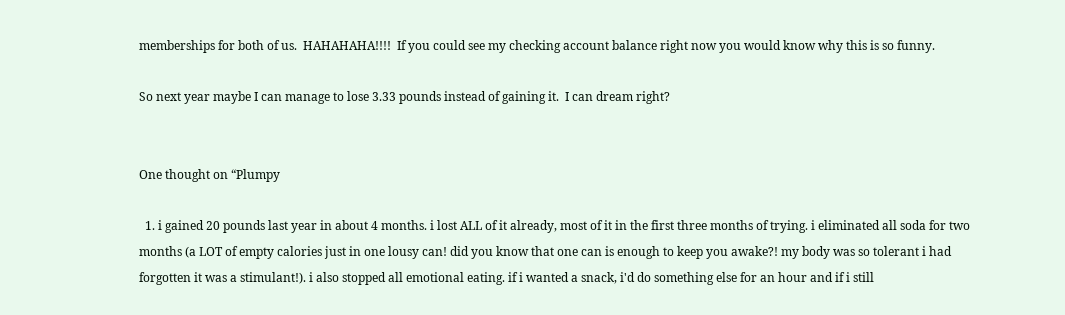memberships for both of us.  HAHAHAHA!!!!  If you could see my checking account balance right now you would know why this is so funny.

So next year maybe I can manage to lose 3.33 pounds instead of gaining it.  I can dream right?


One thought on “Plumpy

  1. i gained 20 pounds last year in about 4 months. i lost ALL of it already, most of it in the first three months of trying. i eliminated all soda for two months (a LOT of empty calories just in one lousy can! did you know that one can is enough to keep you awake?! my body was so tolerant i had forgotten it was a stimulant!). i also stopped all emotional eating. if i wanted a snack, i'd do something else for an hour and if i still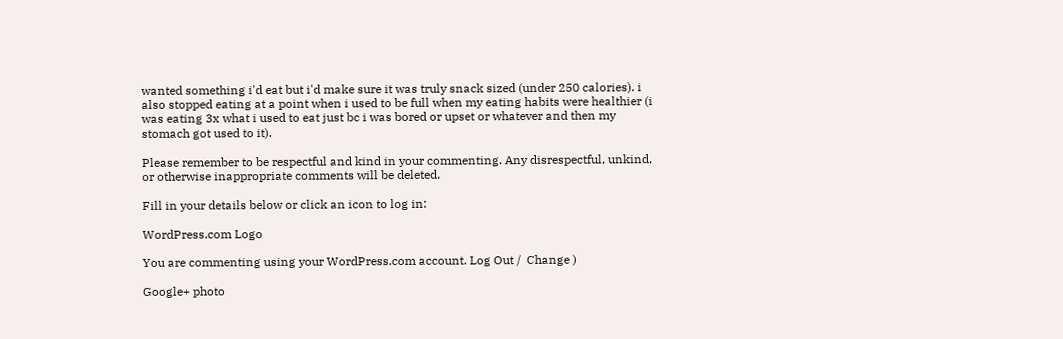wanted something i'd eat but i'd make sure it was truly snack sized (under 250 calories). i also stopped eating at a point when i used to be full when my eating habits were healthier (i was eating 3x what i used to eat just bc i was bored or upset or whatever and then my stomach got used to it).

Please remember to be respectful and kind in your commenting. Any disrespectful, unkind, or otherwise inappropriate comments will be deleted.

Fill in your details below or click an icon to log in:

WordPress.com Logo

You are commenting using your WordPress.com account. Log Out /  Change )

Google+ photo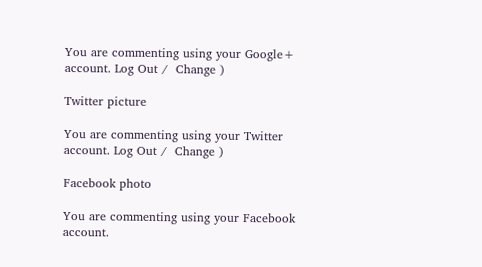You are commenting using your Google+ account. Log Out /  Change )

Twitter picture

You are commenting using your Twitter account. Log Out /  Change )

Facebook photo

You are commenting using your Facebook account.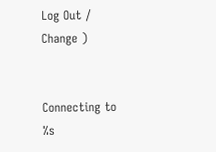Log Out /  Change )


Connecting to %s